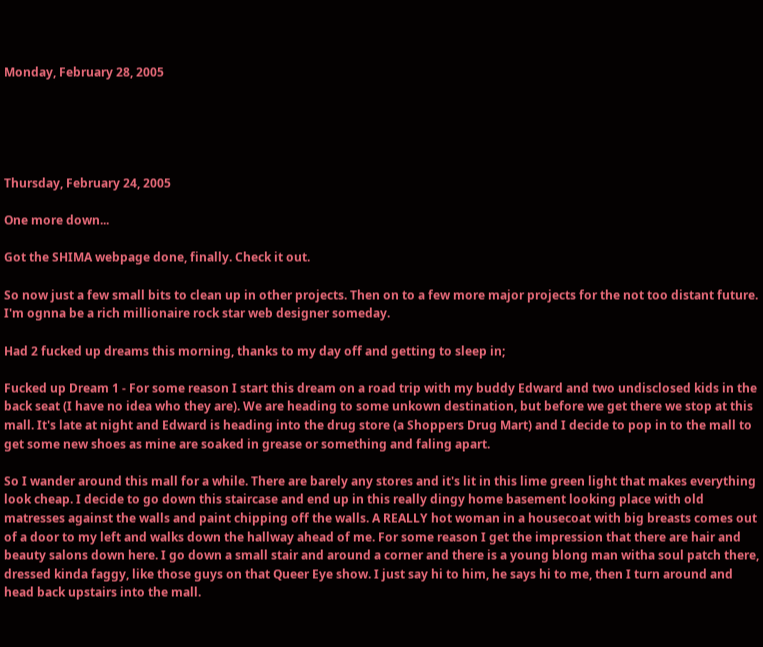Monday, February 28, 2005





Thursday, February 24, 2005

One more down...

Got the SHIMA webpage done, finally. Check it out.

So now just a few small bits to clean up in other projects. Then on to a few more major projects for the not too distant future. I'm ognna be a rich millionaire rock star web designer someday.

Had 2 fucked up dreams this morning, thanks to my day off and getting to sleep in;

Fucked up Dream 1 - For some reason I start this dream on a road trip with my buddy Edward and two undisclosed kids in the back seat (I have no idea who they are). We are heading to some unkown destination, but before we get there we stop at this mall. It's late at night and Edward is heading into the drug store (a Shoppers Drug Mart) and I decide to pop in to the mall to get some new shoes as mine are soaked in grease or something and faling apart.

So I wander around this mall for a while. There are barely any stores and it's lit in this lime green light that makes everything look cheap. I decide to go down this staircase and end up in this really dingy home basement looking place with old matresses against the walls and paint chipping off the walls. A REALLY hot woman in a housecoat with big breasts comes out of a door to my left and walks down the hallway ahead of me. For some reason I get the impression that there are hair and beauty salons down here. I go down a small stair and around a corner and there is a young blong man witha soul patch there, dressed kinda faggy, like those guys on that Queer Eye show. I just say hi to him, he says hi to me, then I turn around and head back upstairs into the mall.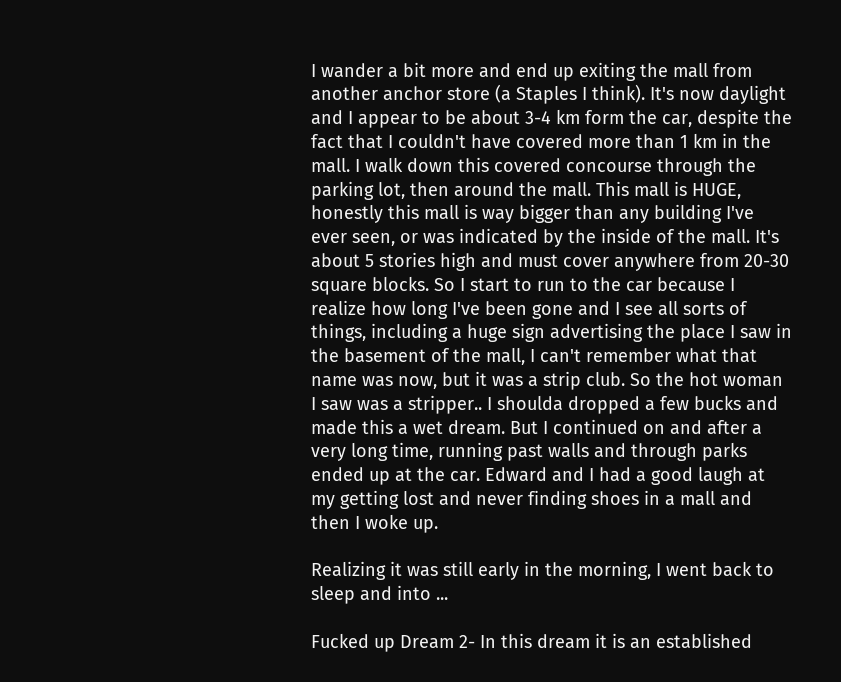I wander a bit more and end up exiting the mall from another anchor store (a Staples I think). It's now daylight and I appear to be about 3-4 km form the car, despite the fact that I couldn't have covered more than 1 km in the mall. I walk down this covered concourse through the parking lot, then around the mall. This mall is HUGE, honestly this mall is way bigger than any building I've ever seen, or was indicated by the inside of the mall. It's about 5 stories high and must cover anywhere from 20-30 square blocks. So I start to run to the car because I realize how long I've been gone and I see all sorts of things, including a huge sign advertising the place I saw in the basement of the mall, I can't remember what that name was now, but it was a strip club. So the hot woman I saw was a stripper.. I shoulda dropped a few bucks and made this a wet dream. But I continued on and after a very long time, running past walls and through parks ended up at the car. Edward and I had a good laugh at my getting lost and never finding shoes in a mall and then I woke up.

Realizing it was still early in the morning, I went back to sleep and into ...

Fucked up Dream 2- In this dream it is an established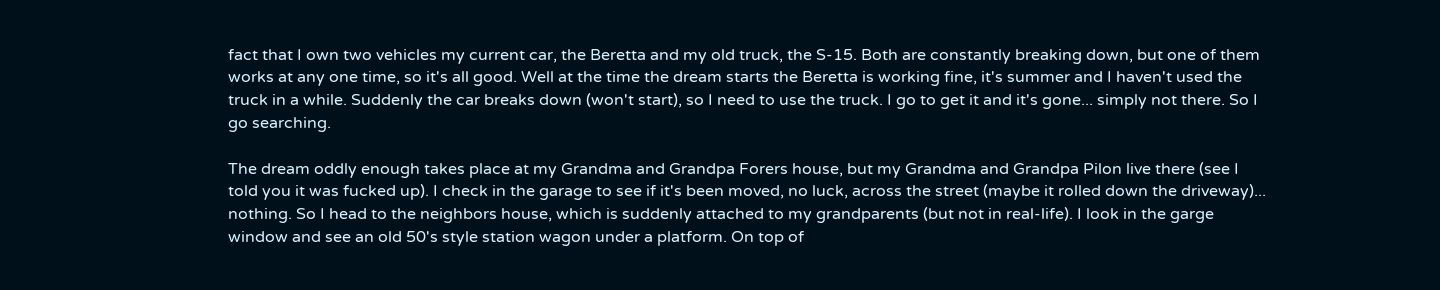fact that I own two vehicles my current car, the Beretta and my old truck, the S-15. Both are constantly breaking down, but one of them works at any one time, so it's all good. Well at the time the dream starts the Beretta is working fine, it's summer and I haven't used the truck in a while. Suddenly the car breaks down (won't start), so I need to use the truck. I go to get it and it's gone... simply not there. So I go searching.

The dream oddly enough takes place at my Grandma and Grandpa Forers house, but my Grandma and Grandpa Pilon live there (see I told you it was fucked up). I check in the garage to see if it's been moved, no luck, across the street (maybe it rolled down the driveway)... nothing. So I head to the neighbors house, which is suddenly attached to my grandparents (but not in real-life). I look in the garge window and see an old 50's style station wagon under a platform. On top of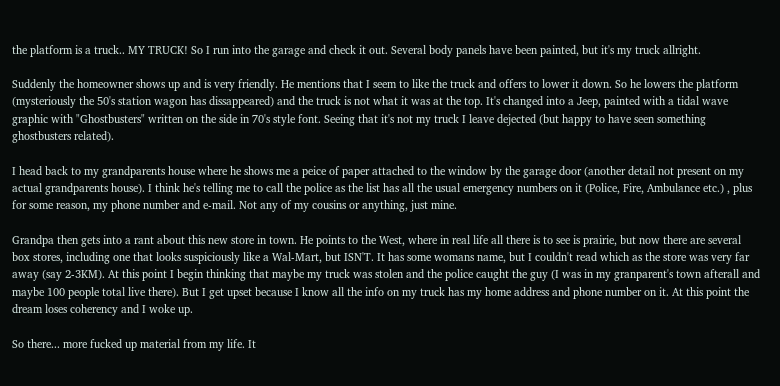the platform is a truck.. MY TRUCK! So I run into the garage and check it out. Several body panels have been painted, but it's my truck allright.

Suddenly the homeowner shows up and is very friendly. He mentions that I seem to like the truck and offers to lower it down. So he lowers the platform (mysteriously the 50's station wagon has dissappeared) and the truck is not what it was at the top. It's changed into a Jeep, painted with a tidal wave graphic with "Ghostbusters" written on the side in 70's style font. Seeing that it's not my truck I leave dejected (but happy to have seen something ghostbusters related).

I head back to my grandparents house where he shows me a peice of paper attached to the window by the garage door (another detail not present on my actual grandparents house). I think he's telling me to call the police as the list has all the usual emergency numbers on it (Police, Fire, Ambulance etc.) , plus for some reason, my phone number and e-mail. Not any of my cousins or anything, just mine.

Grandpa then gets into a rant about this new store in town. He points to the West, where in real life all there is to see is prairie, but now there are several box stores, including one that looks suspiciously like a Wal-Mart, but ISN'T. It has some womans name, but I couldn't read which as the store was very far away (say 2-3KM). At this point I begin thinking that maybe my truck was stolen and the police caught the guy (I was in my granparent's town afterall and maybe 100 people total live there). But I get upset because I know all the info on my truck has my home address and phone number on it. At this point the dream loses coherency and I woke up.

So there... more fucked up material from my life. It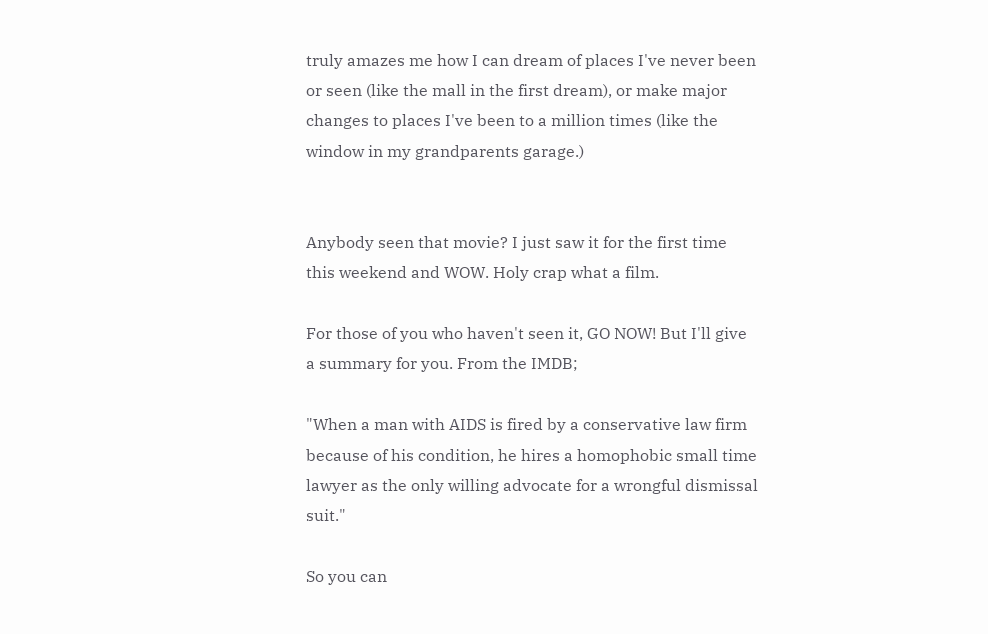truly amazes me how I can dream of places I've never been or seen (like the mall in the first dream), or make major changes to places I've been to a million times (like the window in my grandparents garage.)


Anybody seen that movie? I just saw it for the first time this weekend and WOW. Holy crap what a film.

For those of you who haven't seen it, GO NOW! But I'll give a summary for you. From the IMDB;

"When a man with AIDS is fired by a conservative law firm because of his condition, he hires a homophobic small time lawyer as the only willing advocate for a wrongful dismissal suit."

So you can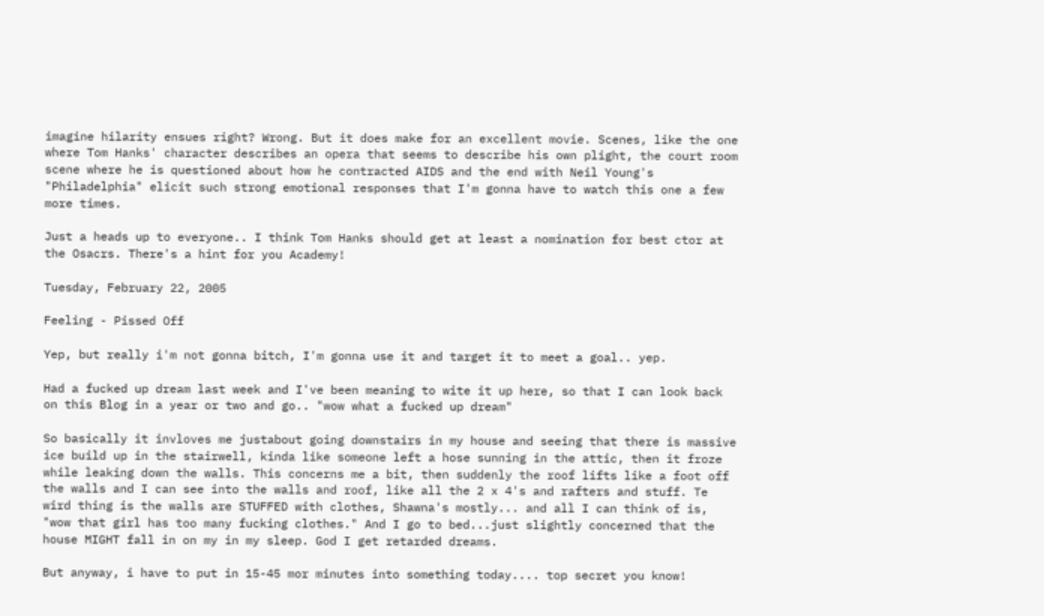imagine hilarity ensues right? Wrong. But it does make for an excellent movie. Scenes, like the one where Tom Hanks' character describes an opera that seems to describe his own plight, the court room scene where he is questioned about how he contracted AIDS and the end with Neil Young's "Philadelphia" elicit such strong emotional responses that I'm gonna have to watch this one a few more times.

Just a heads up to everyone.. I think Tom Hanks should get at least a nomination for best ctor at the Osacrs. There's a hint for you Academy!

Tuesday, February 22, 2005

Feeling - Pissed Off

Yep, but really i'm not gonna bitch, I'm gonna use it and target it to meet a goal.. yep.

Had a fucked up dream last week and I've been meaning to wite it up here, so that I can look back on this Blog in a year or two and go.. "wow what a fucked up dream"

So basically it invloves me justabout going downstairs in my house and seeing that there is massive ice build up in the stairwell, kinda like someone left a hose sunning in the attic, then it froze while leaking down the walls. This concerns me a bit, then suddenly the roof lifts like a foot off the walls and I can see into the walls and roof, like all the 2 x 4's and rafters and stuff. Te wird thing is the walls are STUFFED with clothes, Shawna's mostly... and all I can think of is, "wow that girl has too many fucking clothes." And I go to bed...just slightly concerned that the house MIGHT fall in on my in my sleep. God I get retarded dreams.

But anyway, i have to put in 15-45 mor minutes into something today.... top secret you know!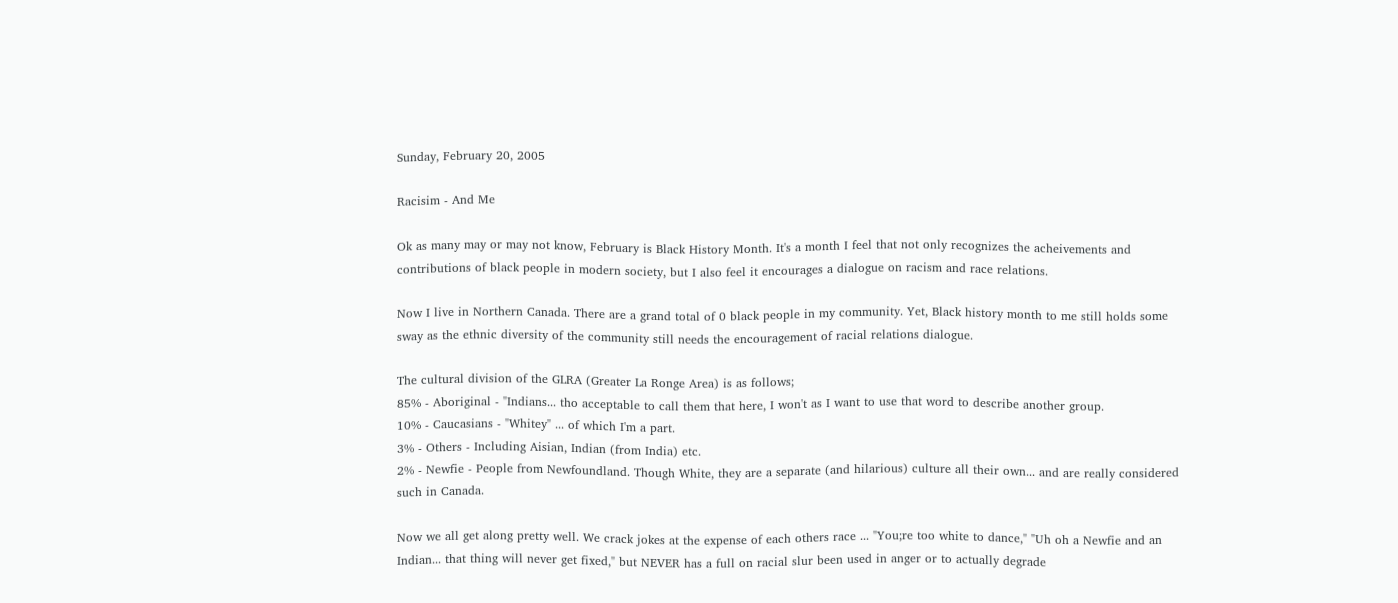Sunday, February 20, 2005

Racisim - And Me

Ok as many may or may not know, February is Black History Month. It's a month I feel that not only recognizes the acheivements and contributions of black people in modern society, but I also feel it encourages a dialogue on racism and race relations.

Now I live in Northern Canada. There are a grand total of 0 black people in my community. Yet, Black history month to me still holds some sway as the ethnic diversity of the community still needs the encouragement of racial relations dialogue.

The cultural division of the GLRA (Greater La Ronge Area) is as follows;
85% - Aboriginal - "Indians... tho acceptable to call them that here, I won't as I want to use that word to describe another group.
10% - Caucasians - "Whitey" ... of which I'm a part.
3% - Others - Including Aisian, Indian (from India) etc.
2% - Newfie - People from Newfoundland. Though White, they are a separate (and hilarious) culture all their own... and are really considered such in Canada.

Now we all get along pretty well. We crack jokes at the expense of each others race ... "You;re too white to dance," "Uh oh a Newfie and an Indian... that thing will never get fixed," but NEVER has a full on racial slur been used in anger or to actually degrade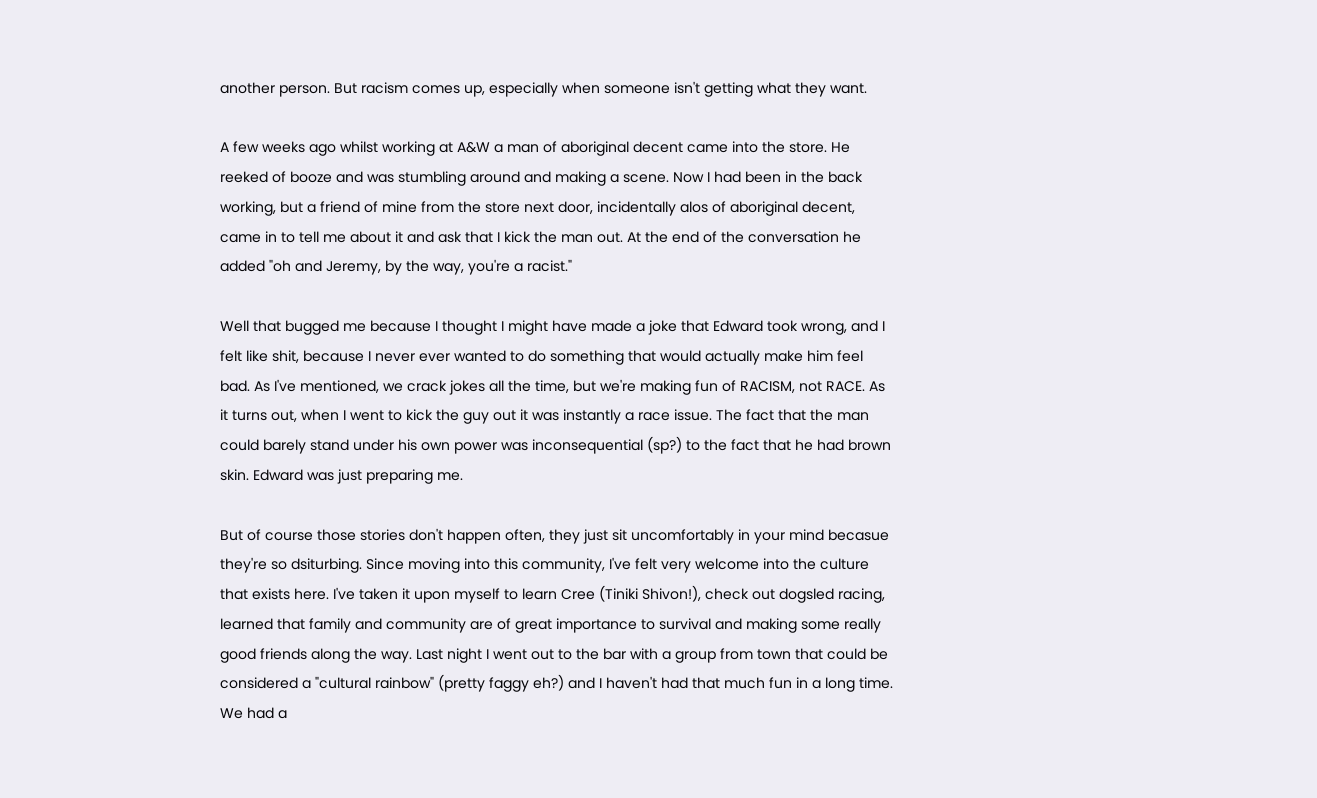another person. But racism comes up, especially when someone isn't getting what they want.

A few weeks ago whilst working at A&W a man of aboriginal decent came into the store. He reeked of booze and was stumbling around and making a scene. Now I had been in the back working, but a friend of mine from the store next door, incidentally alos of aboriginal decent, came in to tell me about it and ask that I kick the man out. At the end of the conversation he added "oh and Jeremy, by the way, you're a racist."

Well that bugged me because I thought I might have made a joke that Edward took wrong, and I felt like shit, because I never ever wanted to do something that would actually make him feel bad. As I've mentioned, we crack jokes all the time, but we're making fun of RACISM, not RACE. As it turns out, when I went to kick the guy out it was instantly a race issue. The fact that the man could barely stand under his own power was inconsequential (sp?) to the fact that he had brown skin. Edward was just preparing me.

But of course those stories don't happen often, they just sit uncomfortably in your mind becasue they're so dsiturbing. Since moving into this community, I've felt very welcome into the culture that exists here. I've taken it upon myself to learn Cree (Tiniki Shivon!), check out dogsled racing, learned that family and community are of great importance to survival and making some really good friends along the way. Last night I went out to the bar with a group from town that could be considered a "cultural rainbow" (pretty faggy eh?) and I haven't had that much fun in a long time. We had a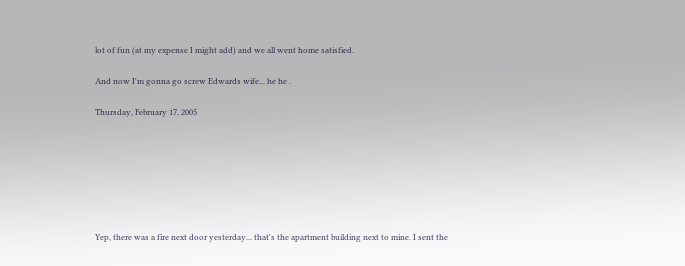lot of fun (at my expense I might add) and we all went home satisfied.

And now I'm gonna go screw Edwards wife... he he .

Thursday, February 17, 2005







Yep, there was a fire next door yesterday... that's the apartment building next to mine. I sent the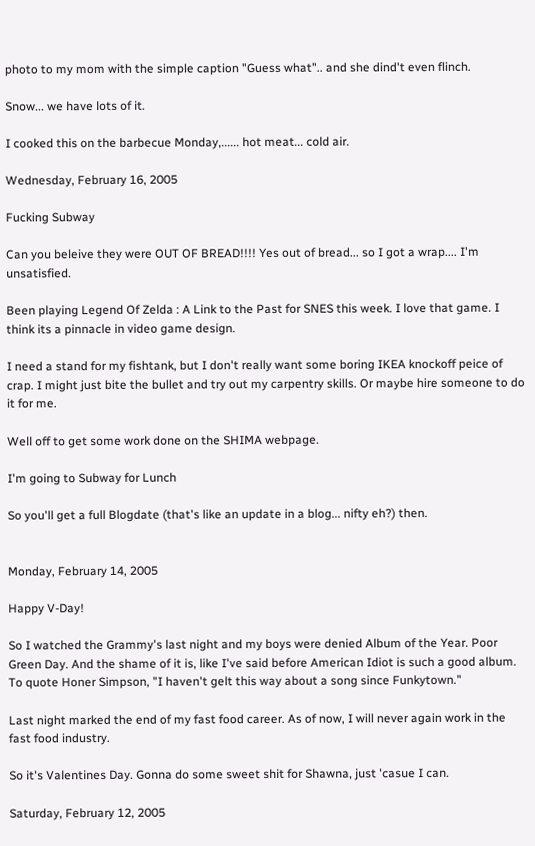photo to my mom with the simple caption "Guess what".. and she dind't even flinch.

Snow... we have lots of it.

I cooked this on the barbecue Monday,...... hot meat... cold air.

Wednesday, February 16, 2005

Fucking Subway

Can you beleive they were OUT OF BREAD!!!! Yes out of bread... so I got a wrap.... I'm unsatisfied.

Been playing Legend Of Zelda : A Link to the Past for SNES this week. I love that game. I think its a pinnacle in video game design.

I need a stand for my fishtank, but I don't really want some boring IKEA knockoff peice of crap. I might just bite the bullet and try out my carpentry skills. Or maybe hire someone to do it for me.

Well off to get some work done on the SHIMA webpage.

I'm going to Subway for Lunch

So you'll get a full Blogdate (that's like an update in a blog... nifty eh?) then.


Monday, February 14, 2005

Happy V-Day!

So I watched the Grammy's last night and my boys were denied Album of the Year. Poor Green Day. And the shame of it is, like I've said before American Idiot is such a good album. To quote Honer Simpson, "I haven't gelt this way about a song since Funkytown."

Last night marked the end of my fast food career. As of now, I will never again work in the fast food industry.

So it's Valentines Day. Gonna do some sweet shit for Shawna, just 'casue I can.

Saturday, February 12, 2005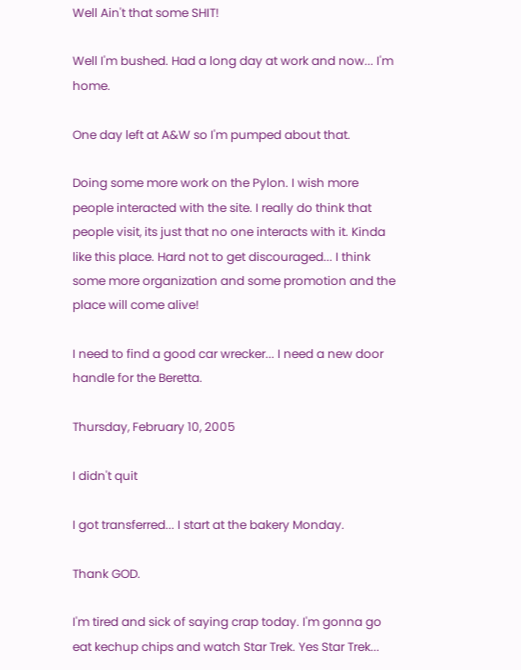Well Ain't that some SHIT!

Well I'm bushed. Had a long day at work and now... I'm home.

One day left at A&W so I'm pumped about that.

Doing some more work on the Pylon. I wish more people interacted with the site. I really do think that people visit, its just that no one interacts with it. Kinda like this place. Hard not to get discouraged... I think some more organization and some promotion and the place will come alive!

I need to find a good car wrecker... I need a new door handle for the Beretta.

Thursday, February 10, 2005

I didn't quit

I got transferred... I start at the bakery Monday.

Thank GOD.

I'm tired and sick of saying crap today. I'm gonna go eat kechup chips and watch Star Trek. Yes Star Trek...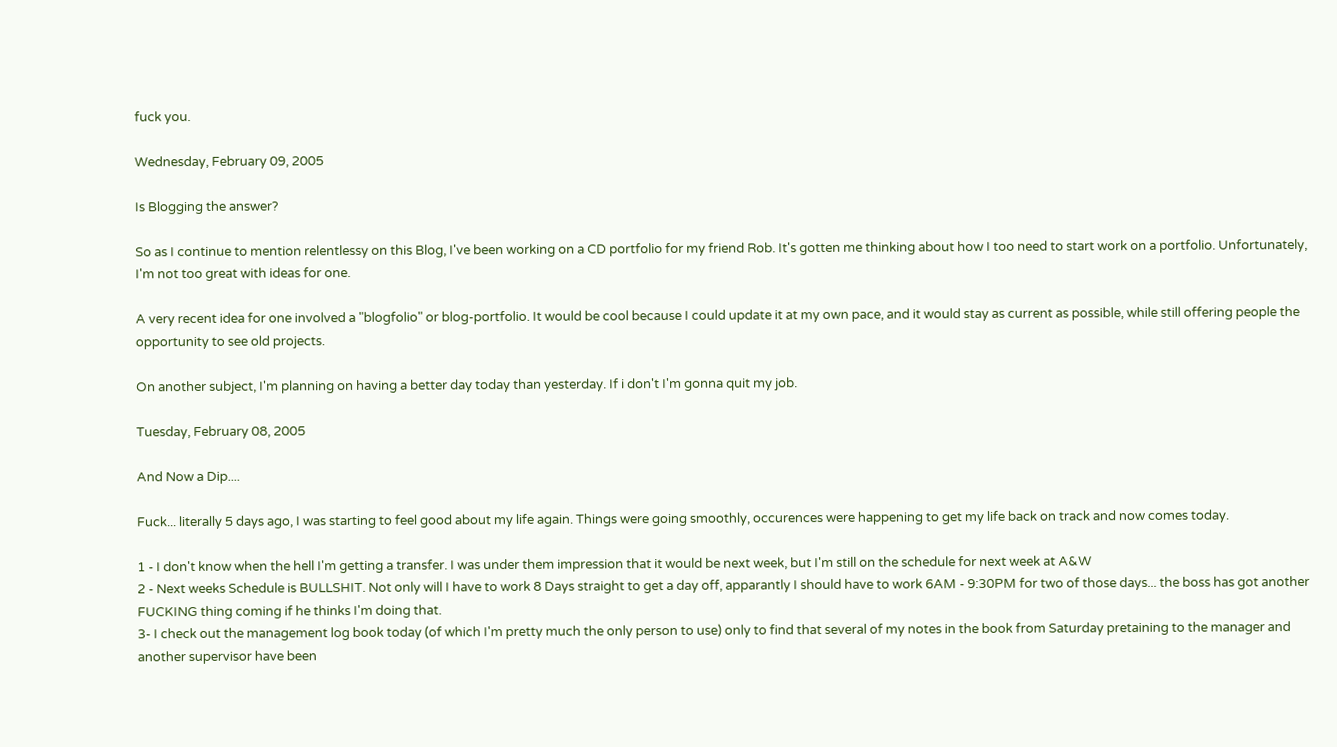fuck you.

Wednesday, February 09, 2005

Is Blogging the answer?

So as I continue to mention relentlessy on this Blog, I've been working on a CD portfolio for my friend Rob. It's gotten me thinking about how I too need to start work on a portfolio. Unfortunately, I'm not too great with ideas for one.

A very recent idea for one involved a "blogfolio" or blog-portfolio. It would be cool because I could update it at my own pace, and it would stay as current as possible, while still offering people the opportunity to see old projects.

On another subject, I'm planning on having a better day today than yesterday. If i don't I'm gonna quit my job.

Tuesday, February 08, 2005

And Now a Dip....

Fuck... literally 5 days ago, I was starting to feel good about my life again. Things were going smoothly, occurences were happening to get my life back on track and now comes today.

1 - I don't know when the hell I'm getting a transfer. I was under them impression that it would be next week, but I'm still on the schedule for next week at A&W
2 - Next weeks Schedule is BULLSHIT. Not only will I have to work 8 Days straight to get a day off, apparantly I should have to work 6AM - 9:30PM for two of those days... the boss has got another FUCKING thing coming if he thinks I'm doing that.
3- I check out the management log book today (of which I'm pretty much the only person to use) only to find that several of my notes in the book from Saturday pretaining to the manager and another supervisor have been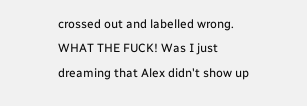crossed out and labelled wrong. WHAT THE FUCK! Was I just dreaming that Alex didn't show up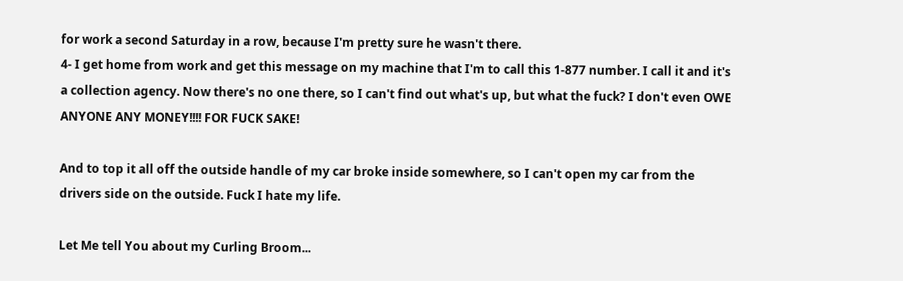for work a second Saturday in a row, because I'm pretty sure he wasn't there.
4- I get home from work and get this message on my machine that I'm to call this 1-877 number. I call it and it's a collection agency. Now there's no one there, so I can't find out what's up, but what the fuck? I don't even OWE ANYONE ANY MONEY!!!! FOR FUCK SAKE!

And to top it all off the outside handle of my car broke inside somewhere, so I can't open my car from the drivers side on the outside. Fuck I hate my life.

Let Me tell You about my Curling Broom...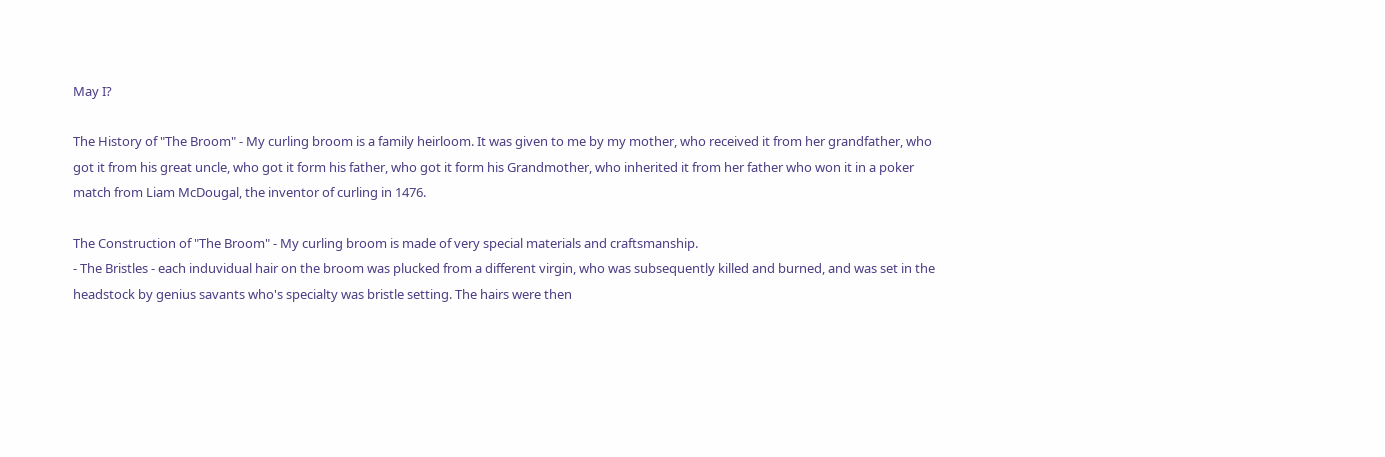May I?

The History of "The Broom" - My curling broom is a family heirloom. It was given to me by my mother, who received it from her grandfather, who got it from his great uncle, who got it form his father, who got it form his Grandmother, who inherited it from her father who won it in a poker match from Liam McDougal, the inventor of curling in 1476.

The Construction of "The Broom" - My curling broom is made of very special materials and craftsmanship.
- The Bristles - each induvidual hair on the broom was plucked from a different virgin, who was subsequently killed and burned, and was set in the headstock by genius savants who's specialty was bristle setting. The hairs were then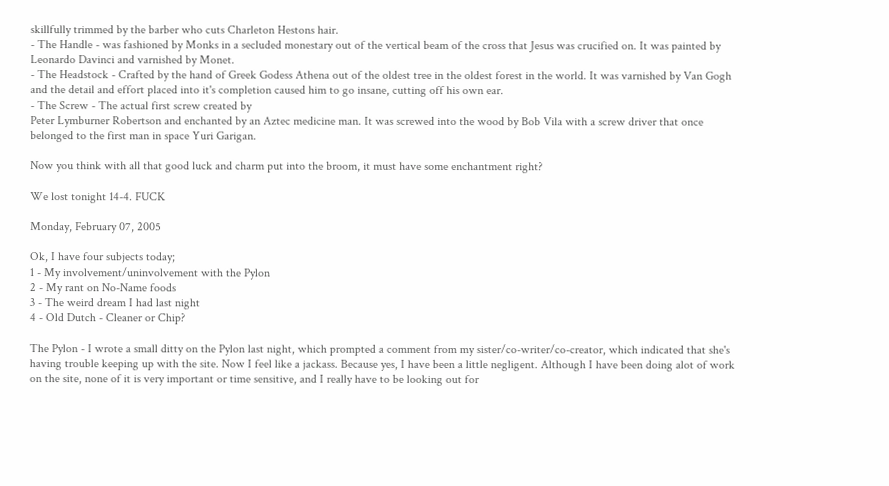skillfully trimmed by the barber who cuts Charleton Hestons hair.
- The Handle - was fashioned by Monks in a secluded monestary out of the vertical beam of the cross that Jesus was crucified on. It was painted by Leonardo Davinci and varnished by Monet.
- The Headstock - Crafted by the hand of Greek Godess Athena out of the oldest tree in the oldest forest in the world. It was varnished by Van Gogh and the detail and effort placed into it's completion caused him to go insane, cutting off his own ear.
- The Screw - The actual first screw created by
Peter Lymburner Robertson and enchanted by an Aztec medicine man. It was screwed into the wood by Bob Vila with a screw driver that once belonged to the first man in space Yuri Garigan.

Now you think with all that good luck and charm put into the broom, it must have some enchantment right?

We lost tonight 14-4. FUCK

Monday, February 07, 2005

Ok, I have four subjects today;
1 - My involvement/uninvolvement with the Pylon
2 - My rant on No-Name foods
3 - The weird dream I had last night
4 - Old Dutch - Cleaner or Chip?

The Pylon - I wrote a small ditty on the Pylon last night, which prompted a comment from my sister/co-writer/co-creator, which indicated that she's having trouble keeping up with the site. Now I feel like a jackass. Because yes, I have been a little negligent. Although I have been doing alot of work on the site, none of it is very important or time sensitive, and I really have to be looking out for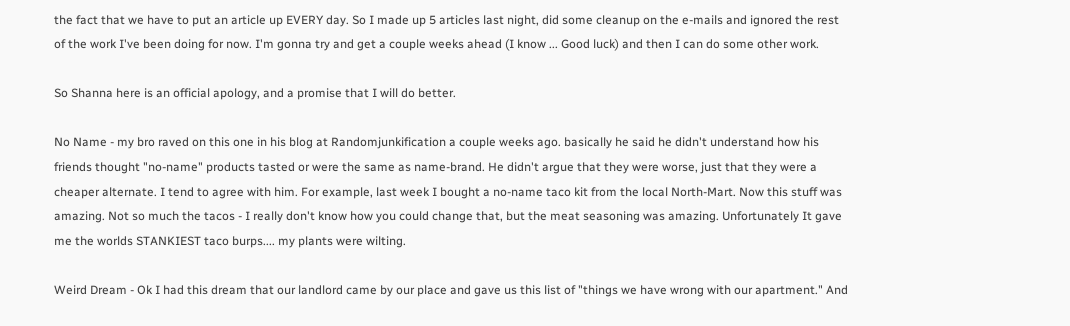the fact that we have to put an article up EVERY day. So I made up 5 articles last night, did some cleanup on the e-mails and ignored the rest of the work I've been doing for now. I'm gonna try and get a couple weeks ahead (I know ... Good luck) and then I can do some other work.

So Shanna here is an official apology, and a promise that I will do better.

No Name - my bro raved on this one in his blog at Randomjunkification a couple weeks ago. basically he said he didn't understand how his friends thought "no-name" products tasted or were the same as name-brand. He didn't argue that they were worse, just that they were a cheaper alternate. I tend to agree with him. For example, last week I bought a no-name taco kit from the local North-Mart. Now this stuff was amazing. Not so much the tacos - I really don't know how you could change that, but the meat seasoning was amazing. Unfortunately It gave me the worlds STANKIEST taco burps.... my plants were wilting.

Weird Dream - Ok I had this dream that our landlord came by our place and gave us this list of "things we have wrong with our apartment." And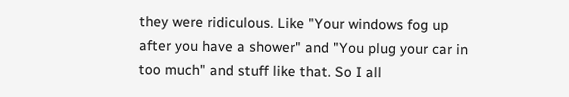they were ridiculous. Like "Your windows fog up after you have a shower" and "You plug your car in too much" and stuff like that. So I all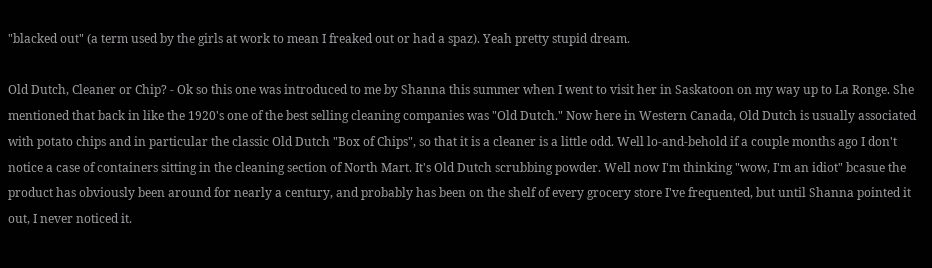"blacked out" (a term used by the girls at work to mean I freaked out or had a spaz). Yeah pretty stupid dream.

Old Dutch, Cleaner or Chip? - Ok so this one was introduced to me by Shanna this summer when I went to visit her in Saskatoon on my way up to La Ronge. She mentioned that back in like the 1920's one of the best selling cleaning companies was "Old Dutch." Now here in Western Canada, Old Dutch is usually associated with potato chips and in particular the classic Old Dutch "Box of Chips", so that it is a cleaner is a little odd. Well lo-and-behold if a couple months ago I don't notice a case of containers sitting in the cleaning section of North Mart. It's Old Dutch scrubbing powder. Well now I'm thinking "wow, I'm an idiot" bcasue the product has obviously been around for nearly a century, and probably has been on the shelf of every grocery store I've frequented, but until Shanna pointed it out, I never noticed it.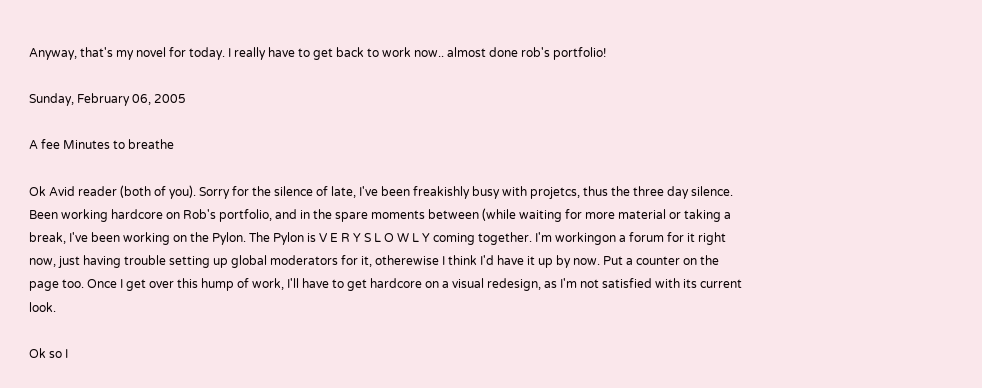Anyway, that's my novel for today. I really have to get back to work now.. almost done rob's portfolio!

Sunday, February 06, 2005

A fee Minutes to breathe

Ok Avid reader (both of you). Sorry for the silence of late, I've been freakishly busy with projetcs, thus the three day silence. Been working hardcore on Rob's portfolio, and in the spare moments between (while waiting for more material or taking a break, I've been working on the Pylon. The Pylon is V E R Y S L O W L Y coming together. I'm workingon a forum for it right now, just having trouble setting up global moderators for it, otherewise I think I'd have it up by now. Put a counter on the page too. Once I get over this hump of work, I'll have to get hardcore on a visual redesign, as I'm not satisfied with its current look.

Ok so I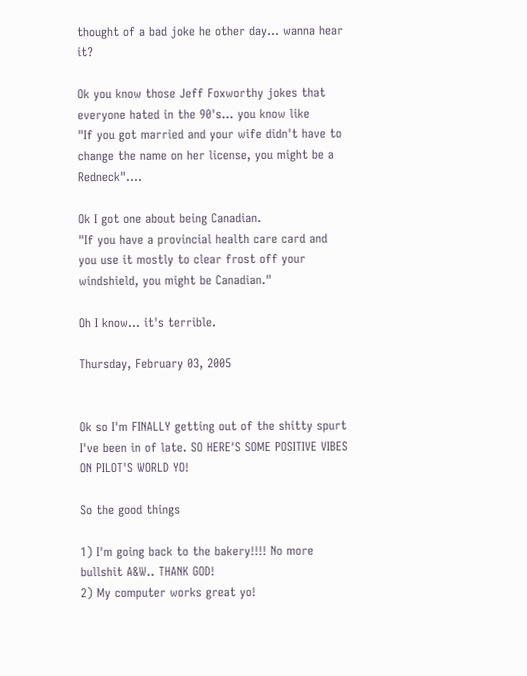thought of a bad joke he other day... wanna hear it?

Ok you know those Jeff Foxworthy jokes that everyone hated in the 90's... you know like
"If you got married and your wife didn't have to change the name on her license, you might be a Redneck"....

Ok I got one about being Canadian.
"If you have a provincial health care card and you use it mostly to clear frost off your windshield, you might be Canadian."

Oh I know... it's terrible.

Thursday, February 03, 2005


Ok so I'm FINALLY getting out of the shitty spurt I've been in of late. SO HERE'S SOME POSITIVE VIBES ON PILOT'S WORLD YO!

So the good things

1) I'm going back to the bakery!!!! No more bullshit A&W.. THANK GOD!
2) My computer works great yo!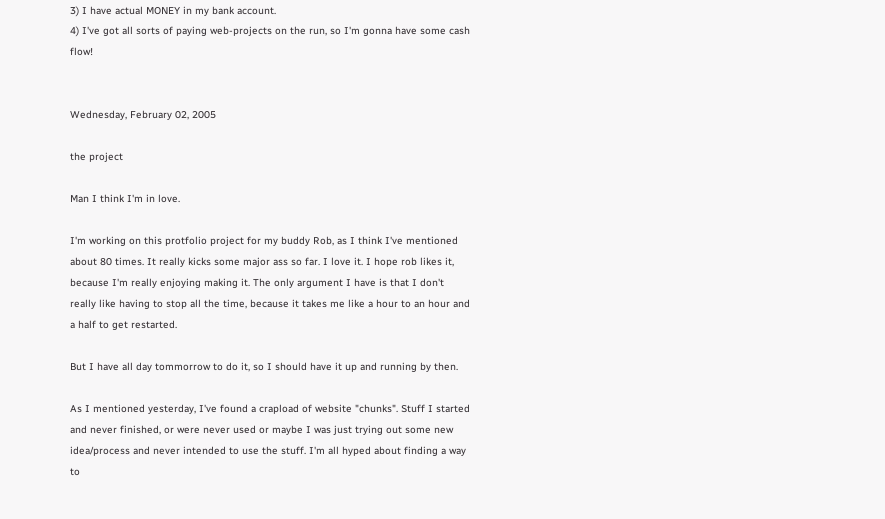3) I have actual MONEY in my bank account.
4) I've got all sorts of paying web-projects on the run, so I'm gonna have some cash flow!


Wednesday, February 02, 2005

the project

Man I think I'm in love.

I'm working on this protfolio project for my buddy Rob, as I think I've mentioned about 80 times. It really kicks some major ass so far. I love it. I hope rob likes it, because I'm really enjoying making it. The only argument I have is that I don't really like having to stop all the time, because it takes me like a hour to an hour and a half to get restarted.

But I have all day tommorrow to do it, so I should have it up and running by then.

As I mentioned yesterday, I've found a crapload of website "chunks". Stuff I started and never finished, or were never used or maybe I was just trying out some new idea/process and never intended to use the stuff. I'm all hyped about finding a way to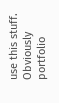use this stuff. Obviously portfolio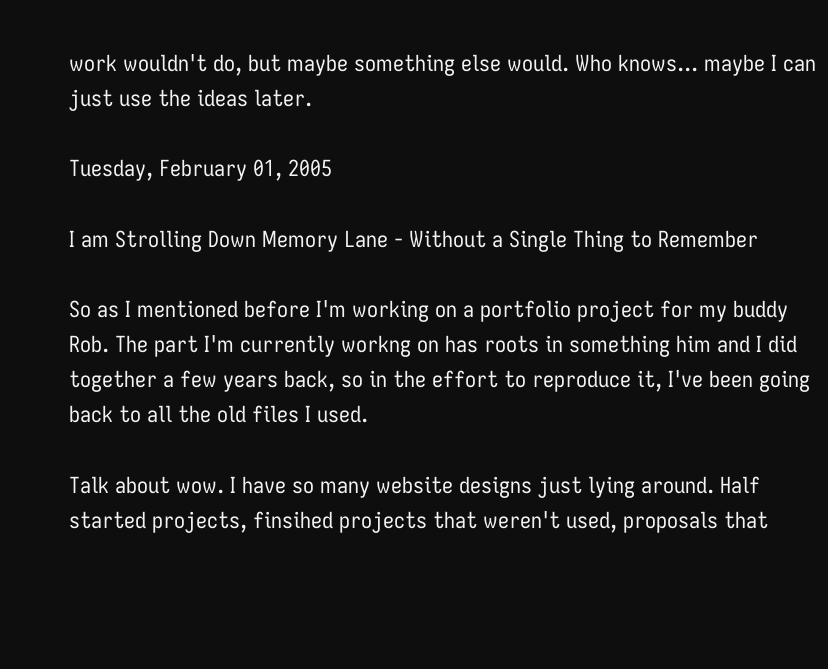work wouldn't do, but maybe something else would. Who knows... maybe I can just use the ideas later.

Tuesday, February 01, 2005

I am Strolling Down Memory Lane - Without a Single Thing to Remember

So as I mentioned before I'm working on a portfolio project for my buddy Rob. The part I'm currently workng on has roots in something him and I did together a few years back, so in the effort to reproduce it, I've been going back to all the old files I used.

Talk about wow. I have so many website designs just lying around. Half started projects, finsihed projects that weren't used, proposals that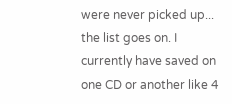were never picked up... the list goes on. I currently have saved on one CD or another like 4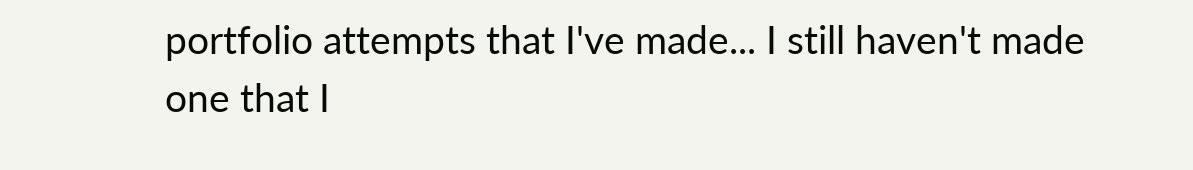portfolio attempts that I've made... I still haven't made one that I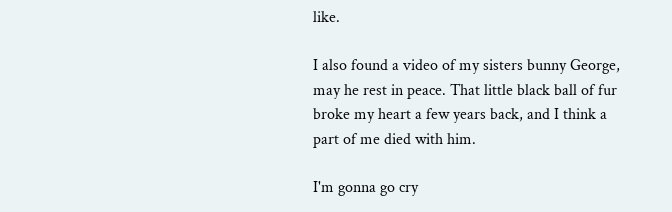like.

I also found a video of my sisters bunny George, may he rest in peace. That little black ball of fur broke my heart a few years back, and I think a part of me died with him.

I'm gonna go cry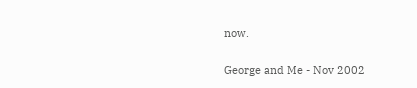now.

George and Me - Nov 2002